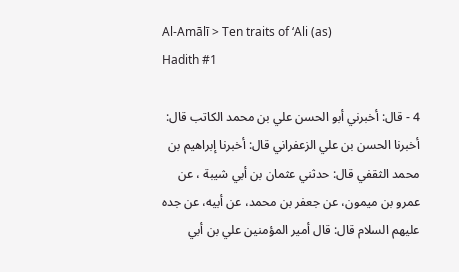Al-Amālī > Ten traits of ‘Ali (as)
Hadith #1

4 - قال: أخبرني أبو الحسن علي بن محمد الكاتب قال: أخبرنا الحسن بن علي الزعفراني قال: أخبرنا إبراهيم بن محمد الثقفي قال: حدثني عثمان بن أبي شيبة ، عن عمرو بن ميمون، عن جعفر بن محمد، عن أبيه، عن جده عليهم السلام قال: قال أمير المؤمنين علي بن أبي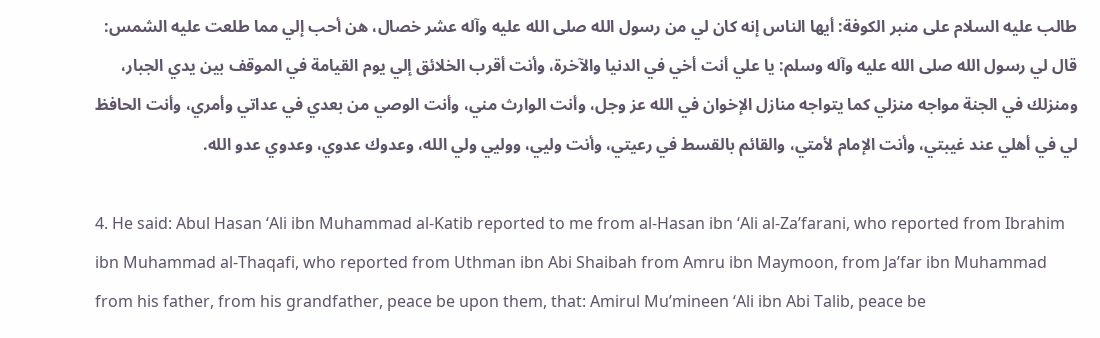طالب عليه السلام على منبر الكوفة: أيها الناس إنه كان لي من رسول الله صلى الله عليه وآله عشر خصال، هن أحب إلي مما طلعت عليه الشمس: قال لي رسول الله صلى الله عليه وآله وسلم: يا علي أنت أخي في الدنيا والآخرة، وأنت أقرب الخلائق إلي يوم القيامة في الموقف بين يدي الجبار، ومنزلك في الجنة مواجه منزلي كما يتواجه منازل الإخوان في الله عز وجل، وأنت الوارث مني، وأنت الوصي من بعدي في عداتي وأمري، وأنت الحافظ لي في أهلي عند غيبتي، وأنت الإمام لأمتي، والقائم بالقسط في رعيتي، وأنت وليي، ووليي ولي الله، وعدوك عدوي، وعدوي عدو الله.

4. He said: Abul Hasan ‘Ali ibn Muhammad al-Katib reported to me from al-Hasan ibn ‘Ali al-Za’farani, who reported from Ibrahim ibn Muhammad al-Thaqafi, who reported from Uthman ibn Abi Shaibah from Amru ibn Maymoon, from Ja’far ibn Muhammad from his father, from his grandfather, peace be upon them, that: Amirul Mu’mineen ‘Ali ibn Abi Talib, peace be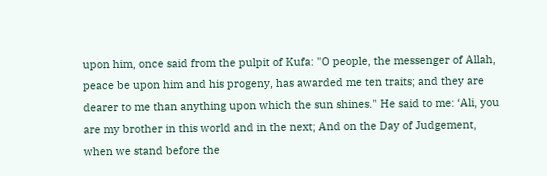upon him, once said from the pulpit of Kufa: "O people, the messenger of Allah, peace be upon him and his progeny, has awarded me ten traits; and they are dearer to me than anything upon which the sun shines." He said to me: ‘Ali, you are my brother in this world and in the next; And on the Day of Judgement, when we stand before the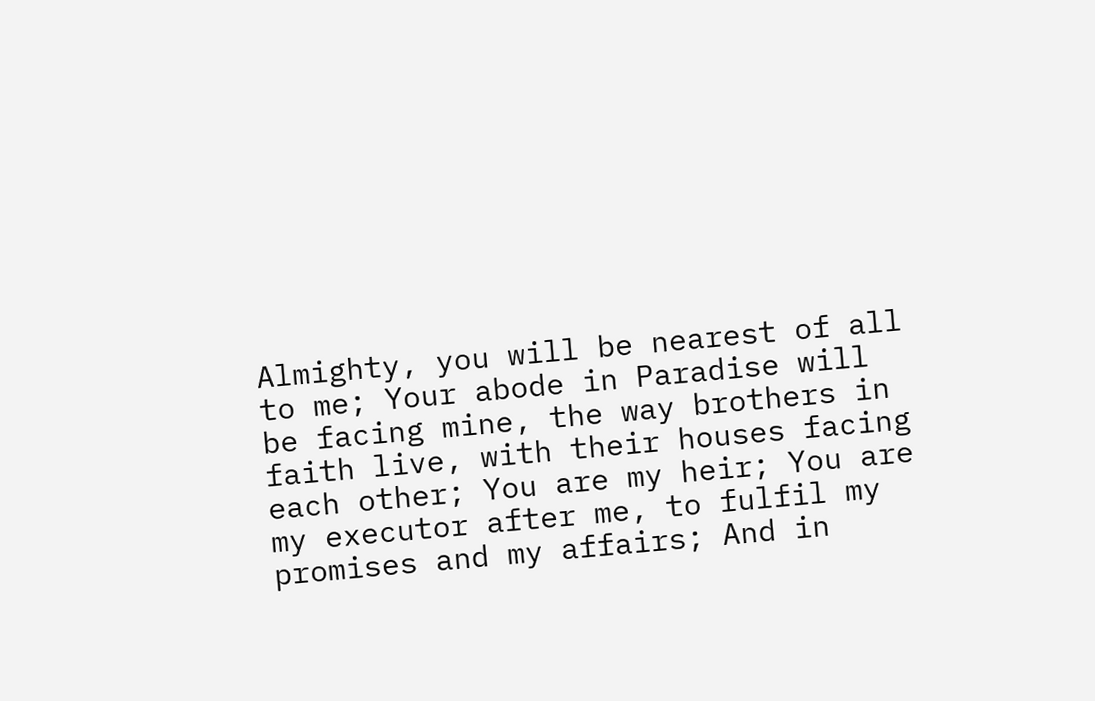Almighty, you will be nearest of all to me; Your abode in Paradise will be facing mine, the way brothers in faith live, with their houses facing each other; You are my heir; You are my executor after me, to fulfil my promises and my affairs; And in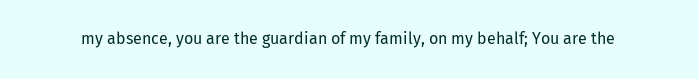my absence, you are the guardian of my family, on my behalf; You are the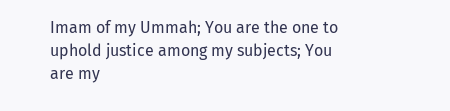Imam of my Ummah; You are the one to uphold justice among my subjects; You are my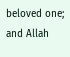beloved one; and Allah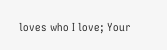loves who I love; Your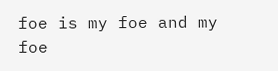foe is my foe and my foe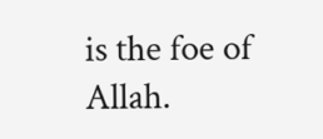is the foe of Allah.